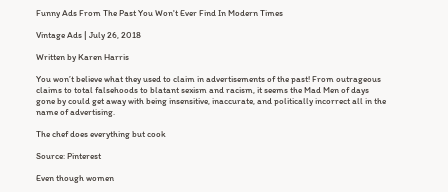Funny Ads From The Past You Won't Ever Find In Modern Times

Vintage Ads | July 26, 2018

Written by Karen Harris

You won’t believe what they used to claim in advertisements of the past! From outrageous claims to total falsehoods to blatant sexism and racism, it seems the Mad Men of days gone by could get away with being insensitive, inaccurate, and politically incorrect all in the name of advertising.

The chef does everything but cook

Source: Pinterest

Even though women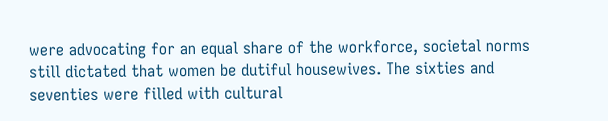were advocating for an equal share of the workforce, societal norms still dictated that women be dutiful housewives. The sixties and seventies were filled with cultural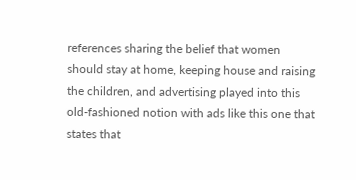references sharing the belief that women should stay at home, keeping house and raising the children, and advertising played into this old-fashioned notion with ads like this one that states that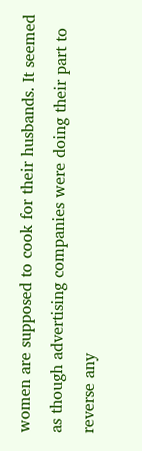women are supposed to cook for their husbands. It seemed as though advertising companies were doing their part to reverse any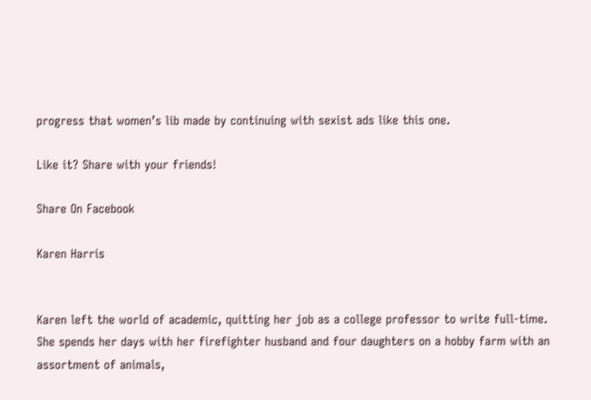progress that women’s lib made by continuing with sexist ads like this one.

Like it? Share with your friends!

Share On Facebook

Karen Harris


Karen left the world of academic, quitting her job as a college professor to write full-time. She spends her days with her firefighter husband and four daughters on a hobby farm with an assortment of animals,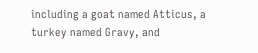including a goat named Atticus, a turkey named Gravy, and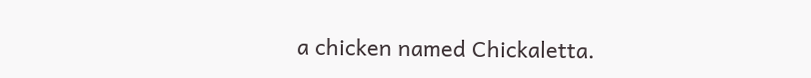a chicken named Chickaletta.